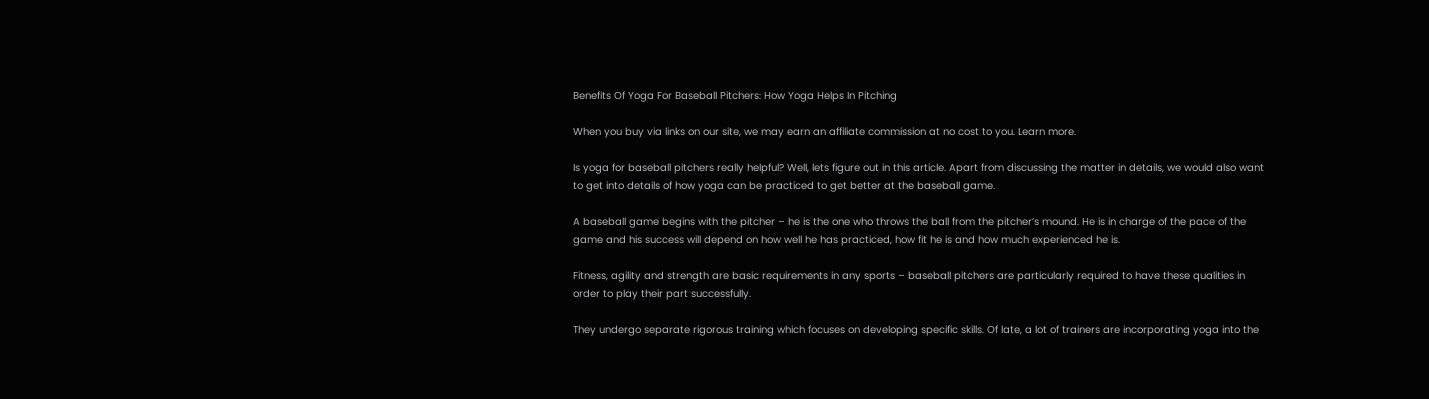Benefits Of Yoga For Baseball Pitchers: How Yoga Helps In Pitching

When you buy via links on our site, we may earn an affiliate commission at no cost to you. Learn more.

Is yoga for baseball pitchers really helpful? Well, lets figure out in this article. Apart from discussing the matter in details, we would also want to get into details of how yoga can be practiced to get better at the baseball game.

A baseball game begins with the pitcher – he is the one who throws the ball from the pitcher’s mound. He is in charge of the pace of the game and his success will depend on how well he has practiced, how fit he is and how much experienced he is.

Fitness, agility and strength are basic requirements in any sports – baseball pitchers are particularly required to have these qualities in order to play their part successfully.

They undergo separate rigorous training which focuses on developing specific skills. Of late, a lot of trainers are incorporating yoga into the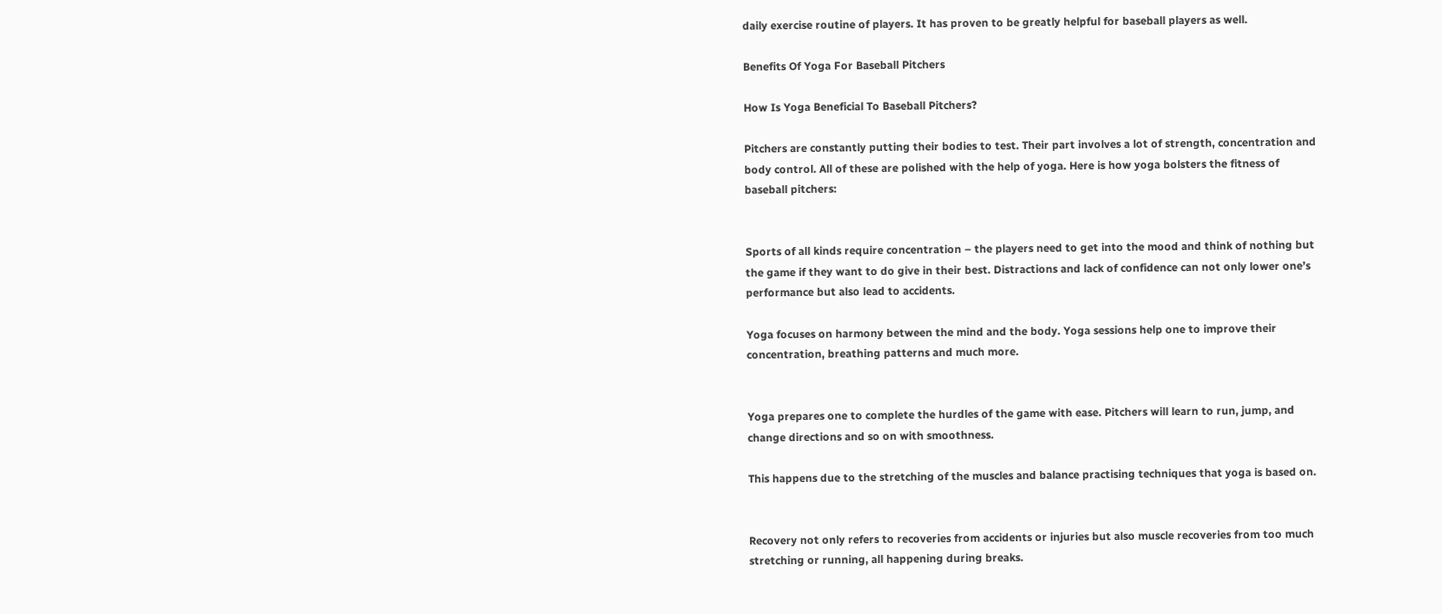daily exercise routine of players. It has proven to be greatly helpful for baseball players as well.

Benefits Of Yoga For Baseball Pitchers

How Is Yoga Beneficial To Baseball Pitchers?

Pitchers are constantly putting their bodies to test. Their part involves a lot of strength, concentration and body control. All of these are polished with the help of yoga. Here is how yoga bolsters the fitness of baseball pitchers:


Sports of all kinds require concentration – the players need to get into the mood and think of nothing but the game if they want to do give in their best. Distractions and lack of confidence can not only lower one’s performance but also lead to accidents.

Yoga focuses on harmony between the mind and the body. Yoga sessions help one to improve their concentration, breathing patterns and much more.


Yoga prepares one to complete the hurdles of the game with ease. Pitchers will learn to run, jump, and change directions and so on with smoothness.

This happens due to the stretching of the muscles and balance practising techniques that yoga is based on.


Recovery not only refers to recoveries from accidents or injuries but also muscle recoveries from too much stretching or running, all happening during breaks.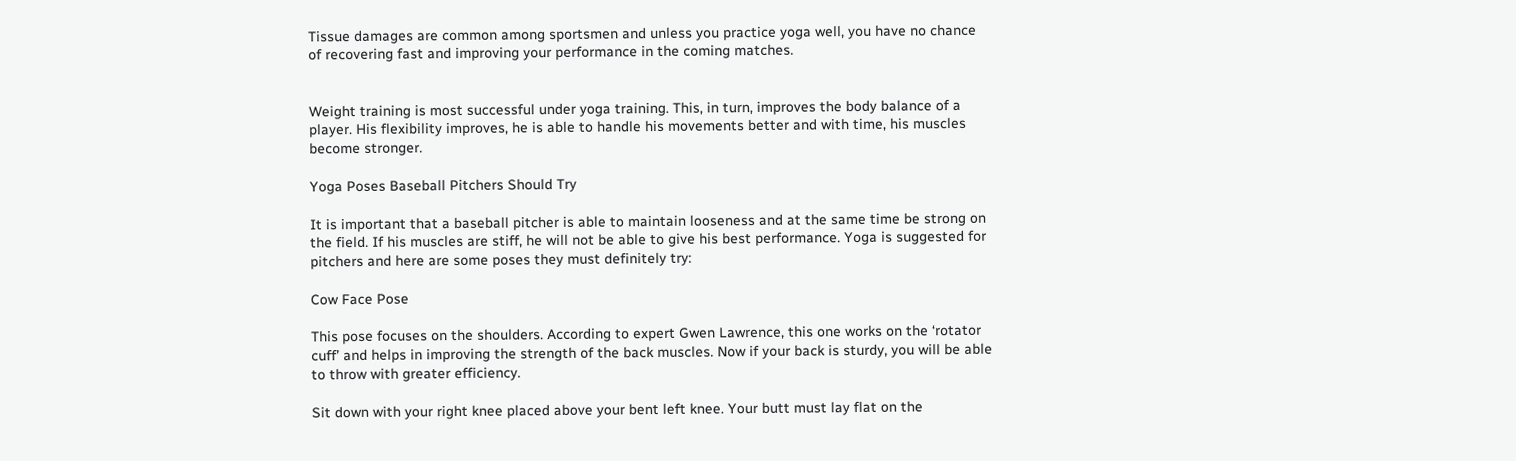Tissue damages are common among sportsmen and unless you practice yoga well, you have no chance of recovering fast and improving your performance in the coming matches.


Weight training is most successful under yoga training. This, in turn, improves the body balance of a player. His flexibility improves, he is able to handle his movements better and with time, his muscles become stronger.

Yoga Poses Baseball Pitchers Should Try

It is important that a baseball pitcher is able to maintain looseness and at the same time be strong on the field. If his muscles are stiff, he will not be able to give his best performance. Yoga is suggested for pitchers and here are some poses they must definitely try:

Cow Face Pose

This pose focuses on the shoulders. According to expert Gwen Lawrence, this one works on the ‘rotator cuff’ and helps in improving the strength of the back muscles. Now if your back is sturdy, you will be able to throw with greater efficiency.

Sit down with your right knee placed above your bent left knee. Your butt must lay flat on the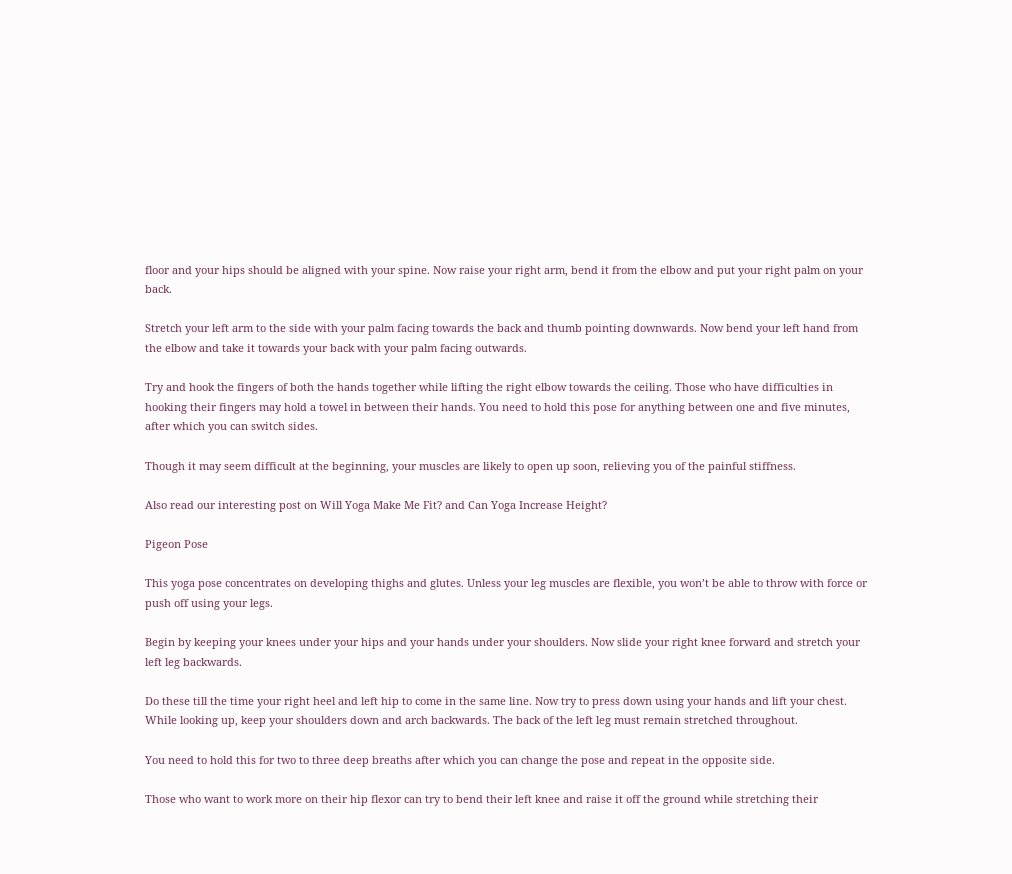floor and your hips should be aligned with your spine. Now raise your right arm, bend it from the elbow and put your right palm on your back.

Stretch your left arm to the side with your palm facing towards the back and thumb pointing downwards. Now bend your left hand from the elbow and take it towards your back with your palm facing outwards.

Try and hook the fingers of both the hands together while lifting the right elbow towards the ceiling. Those who have difficulties in hooking their fingers may hold a towel in between their hands. You need to hold this pose for anything between one and five minutes, after which you can switch sides.

Though it may seem difficult at the beginning, your muscles are likely to open up soon, relieving you of the painful stiffness.

Also read our interesting post on Will Yoga Make Me Fit? and Can Yoga Increase Height?

Pigeon Pose

This yoga pose concentrates on developing thighs and glutes. Unless your leg muscles are flexible, you won’t be able to throw with force or push off using your legs.

Begin by keeping your knees under your hips and your hands under your shoulders. Now slide your right knee forward and stretch your left leg backwards.

Do these till the time your right heel and left hip to come in the same line. Now try to press down using your hands and lift your chest. While looking up, keep your shoulders down and arch backwards. The back of the left leg must remain stretched throughout.

You need to hold this for two to three deep breaths after which you can change the pose and repeat in the opposite side.

Those who want to work more on their hip flexor can try to bend their left knee and raise it off the ground while stretching their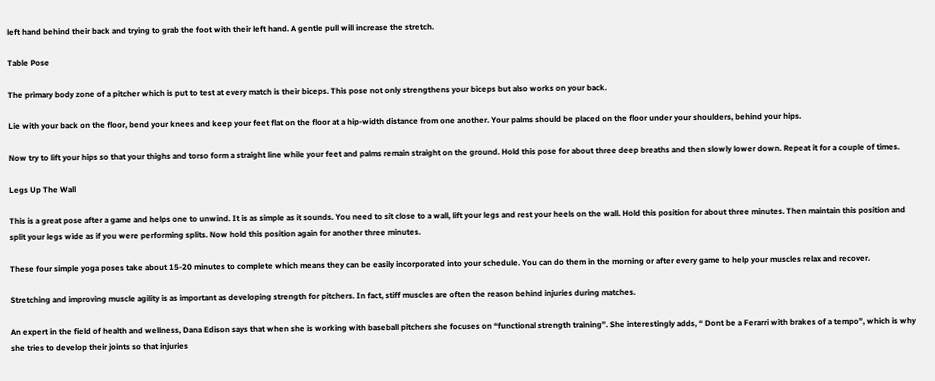left hand behind their back and trying to grab the foot with their left hand. A gentle pull will increase the stretch.

Table Pose

The primary body zone of a pitcher which is put to test at every match is their biceps. This pose not only strengthens your biceps but also works on your back.

Lie with your back on the floor, bend your knees and keep your feet flat on the floor at a hip-width distance from one another. Your palms should be placed on the floor under your shoulders, behind your hips.

Now try to lift your hips so that your thighs and torso form a straight line while your feet and palms remain straight on the ground. Hold this pose for about three deep breaths and then slowly lower down. Repeat it for a couple of times.

Legs Up The Wall

This is a great pose after a game and helps one to unwind. It is as simple as it sounds. You need to sit close to a wall, lift your legs and rest your heels on the wall. Hold this position for about three minutes. Then maintain this position and split your legs wide as if you were performing splits. Now hold this position again for another three minutes.

These four simple yoga poses take about 15-20 minutes to complete which means they can be easily incorporated into your schedule. You can do them in the morning or after every game to help your muscles relax and recover.

Stretching and improving muscle agility is as important as developing strength for pitchers. In fact, stiff muscles are often the reason behind injuries during matches.

An expert in the field of health and wellness, Dana Edison says that when she is working with baseball pitchers she focuses on “functional strength training”. She interestingly adds, “ Dont be a Ferarri with brakes of a tempo”, which is why she tries to develop their joints so that injuries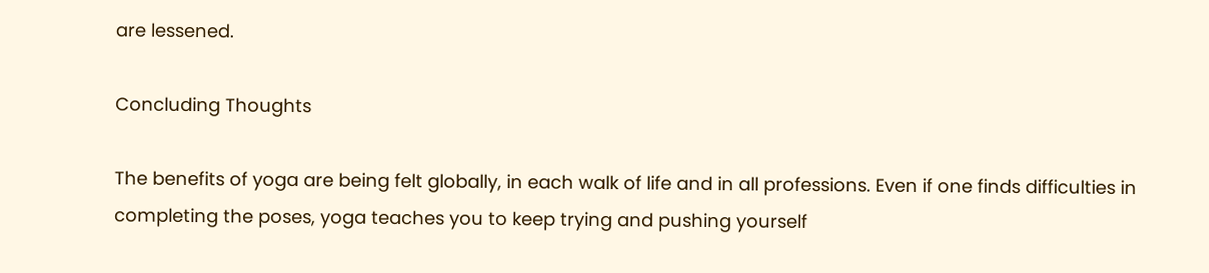are lessened.

Concluding Thoughts

The benefits of yoga are being felt globally, in each walk of life and in all professions. Even if one finds difficulties in completing the poses, yoga teaches you to keep trying and pushing yourself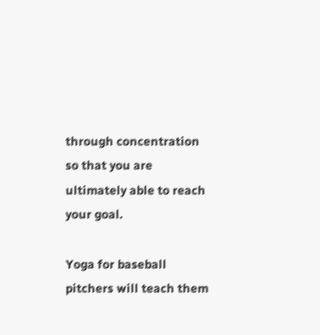through concentration so that you are ultimately able to reach your goal.

Yoga for baseball pitchers will teach them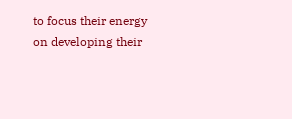to focus their energy on developing their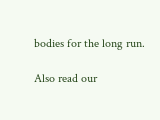bodies for the long run.

Also read our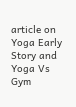article on Yoga Early Story and Yoga Vs Gym